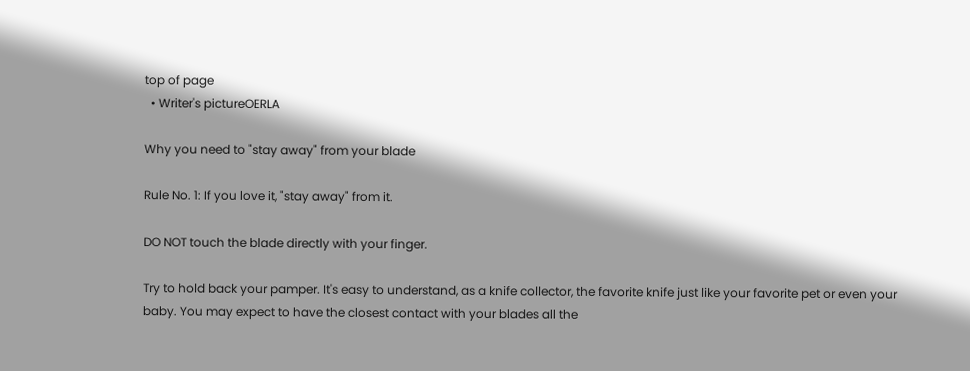top of page
  • Writer's pictureOERLA

Why you need to "stay away" from your blade

Rule No. 1: If you love it, "stay away" from it.

DO NOT touch the blade directly with your finger.

Try to hold back your pamper. It's easy to understand, as a knife collector, the favorite knife just like your favorite pet or even your baby. You may expect to have the closest contact with your blades all the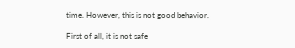time. However, this is not good behavior.

First of all, it is not safe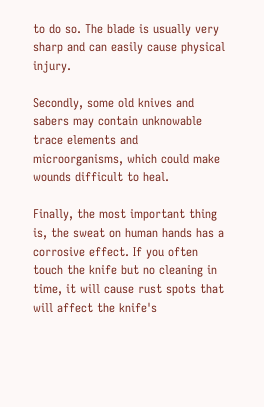to do so. The blade is usually very sharp and can easily cause physical injury.

Secondly, some old knives and sabers may contain unknowable trace elements and microorganisms, which could make wounds difficult to heal.

Finally, the most important thing is, the sweat on human hands has a corrosive effect. If you often touch the knife but no cleaning in time, it will cause rust spots that will affect the knife's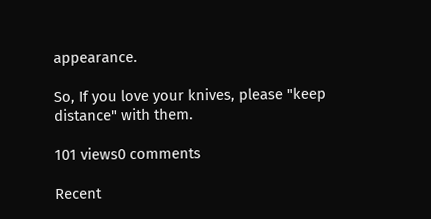appearance.

So, If you love your knives, please "keep distance" with them.

101 views0 comments

Recent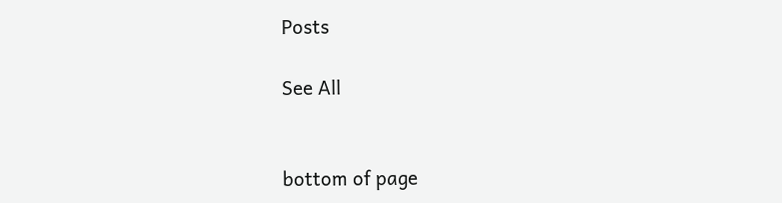Posts

See All


bottom of page